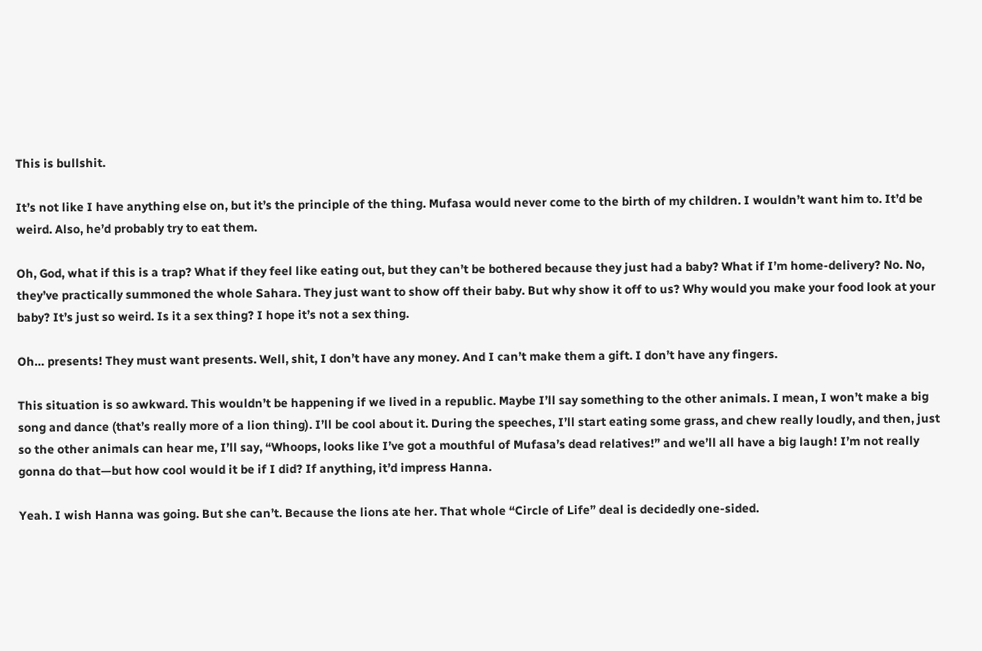This is bullshit.

It’s not like I have anything else on, but it’s the principle of the thing. Mufasa would never come to the birth of my children. I wouldn’t want him to. It’d be weird. Also, he’d probably try to eat them.

Oh, God, what if this is a trap? What if they feel like eating out, but they can’t be bothered because they just had a baby? What if I’m home-delivery? No. No, they’ve practically summoned the whole Sahara. They just want to show off their baby. But why show it off to us? Why would you make your food look at your baby? It’s just so weird. Is it a sex thing? I hope it’s not a sex thing.

Oh… presents! They must want presents. Well, shit, I don’t have any money. And I can’t make them a gift. I don’t have any fingers.

This situation is so awkward. This wouldn’t be happening if we lived in a republic. Maybe I’ll say something to the other animals. I mean, I won’t make a big song and dance (that’s really more of a lion thing). I’ll be cool about it. During the speeches, I’ll start eating some grass, and chew really loudly, and then, just so the other animals can hear me, I’ll say, “Whoops, looks like I’ve got a mouthful of Mufasa’s dead relatives!” and we’ll all have a big laugh! I’m not really gonna do that—but how cool would it be if I did? If anything, it’d impress Hanna.

Yeah. I wish Hanna was going. But she can’t. Because the lions ate her. That whole “Circle of Life” deal is decidedly one-sided.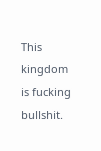This kingdom is fucking bullshit.